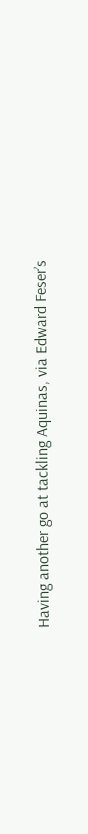Having another go at tackling Aquinas, via Edward Feser’s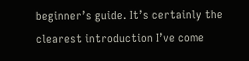beginner’s guide. It’s certainly the clearest introduction I’ve come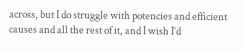across, but I do struggle with potencies and efficient causes and all the rest of it, and I wish I’d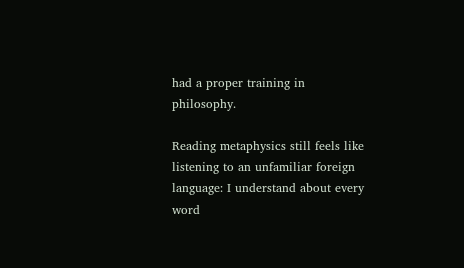had a proper training in philosophy.

Reading metaphysics still feels like listening to an unfamiliar foreign language: I understand about every word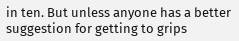in ten. But unless anyone has a better suggestion for getting to grips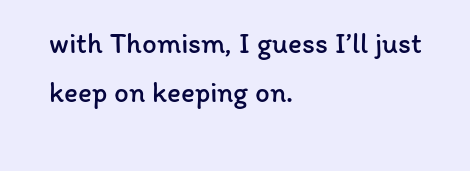with Thomism, I guess I’ll just keep on keeping on.